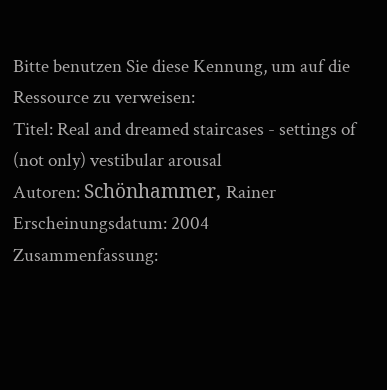Bitte benutzen Sie diese Kennung, um auf die Ressource zu verweisen:
Titel: Real and dreamed staircases - settings of (not only) vestibular arousal
Autoren: Schönhammer, Rainer
Erscheinungsdatum: 2004
Zusammenfassung: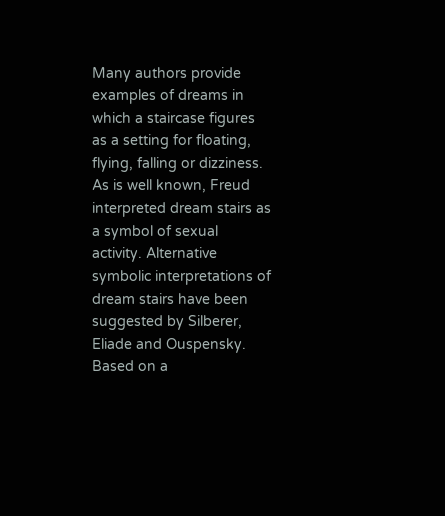Many authors provide examples of dreams in which a staircase figures as a setting for floating, flying, falling or dizziness. As is well known, Freud interpreted dream stairs as a symbol of sexual activity. Alternative symbolic interpretations of dream stairs have been suggested by Silberer, Eliade and Ouspensky. Based on a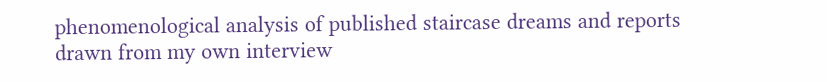phenomenological analysis of published staircase dreams and reports drawn from my own interview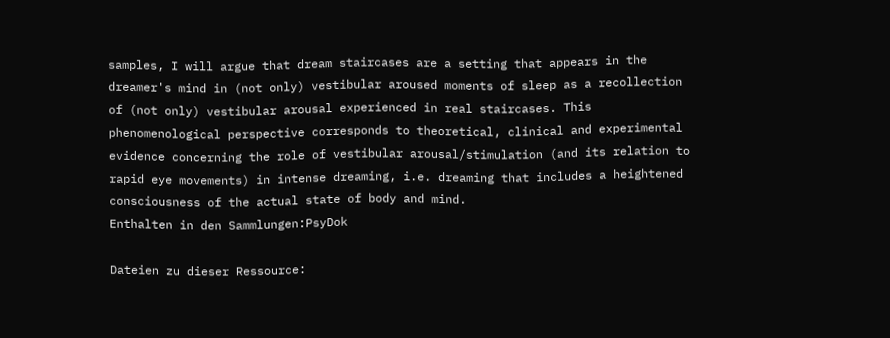samples, I will argue that dream staircases are a setting that appears in the dreamer's mind in (not only) vestibular aroused moments of sleep as a recollection of (not only) vestibular arousal experienced in real staircases. This phenomenological perspective corresponds to theoretical, clinical and experimental evidence concerning the role of vestibular arousal/stimulation (and its relation to rapid eye movements) in intense dreaming, i.e. dreaming that includes a heightened consciousness of the actual state of body and mind.
Enthalten in den Sammlungen:PsyDok

Dateien zu dieser Ressource: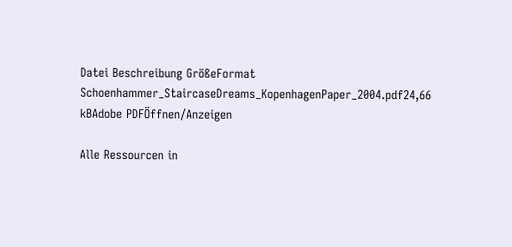Datei Beschreibung GrößeFormat
Schoenhammer_StaircaseDreams_KopenhagenPaper_2004.pdf24,66 kBAdobe PDFÖffnen/Anzeigen

Alle Ressourcen in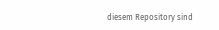diesem Repository sind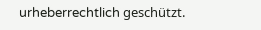urheberrechtlich geschützt.